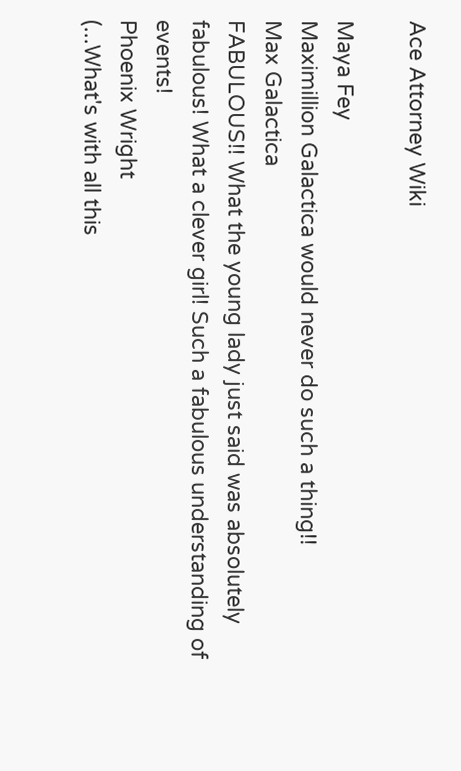Ace Attorney Wiki

Maya Fey
Maximillion Galactica would never do such a thing!!
Max Galactica
FABULOUS!! What the young lady just said was absolutely fabulous! What a clever girl! Such a fabulous understanding of events!
Phoenix Wright
(...What's with all this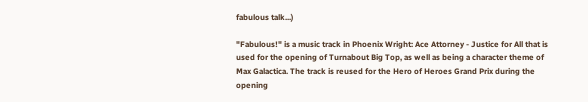fabulous talk...)

"Fabulous!" is a music track in Phoenix Wright: Ace Attorney - Justice for All that is used for the opening of Turnabout Big Top, as well as being a character theme of Max Galactica. The track is reused for the Hero of Heroes Grand Prix during the opening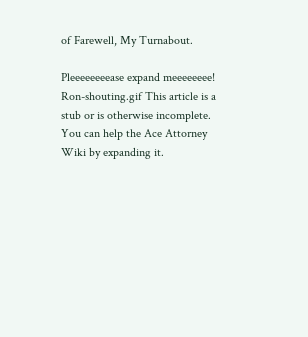of Farewell, My Turnabout.

Pleeeeeeeease expand meeeeeeee!
Ron-shouting.gif This article is a stub or is otherwise incomplete. You can help the Ace Attorney Wiki by expanding it.